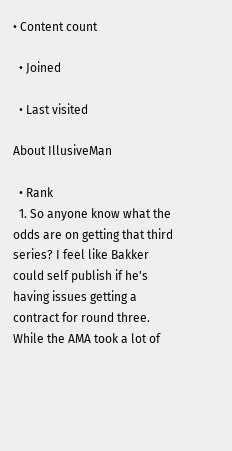• Content count

  • Joined

  • Last visited

About IllusiveMan

  • Rank
  1. So anyone know what the odds are on getting that third series? I feel like Bakker could self publish if he's having issues getting a contract for round three. While the AMA took a lot of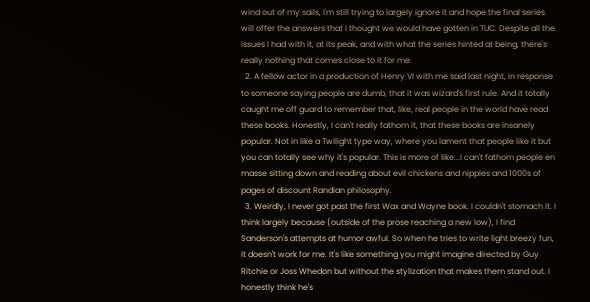wind out of my sails, I'm still trying to largely ignore it and hope the final series will offer the answers that I thought we would have gotten in TUC. Despite all the issues I had with it, at its peak, and with what the series hinted at being, there's really nothing that comes close to it for me.
  2. A fellow actor in a production of Henry VI with me said last night, in response to someone saying people are dumb, that it was wizard's first rule. And it totally caught me off guard to remember that, like, real people in the world have read these books. Honestly, I can't really fathom it, that these books are insanely popular. Not in like a Twilight type way, where you lament that people like it but you can totally see why it's popular. This is more of like...I can't fathom people en masse sitting down and reading about evil chickens and nipples and 1000s of pages of discount Randian philosophy.
  3. Weirdly, I never got past the first Wax and Wayne book. I couldn't stomach it. I think largely because (outside of the prose reaching a new low), I find Sanderson's attempts at humor awful. So when he tries to write light breezy fun, it doesn't work for me. It's like something you might imagine directed by Guy Ritchie or Joss Whedon but without the stylization that makes them stand out. I honestly think he's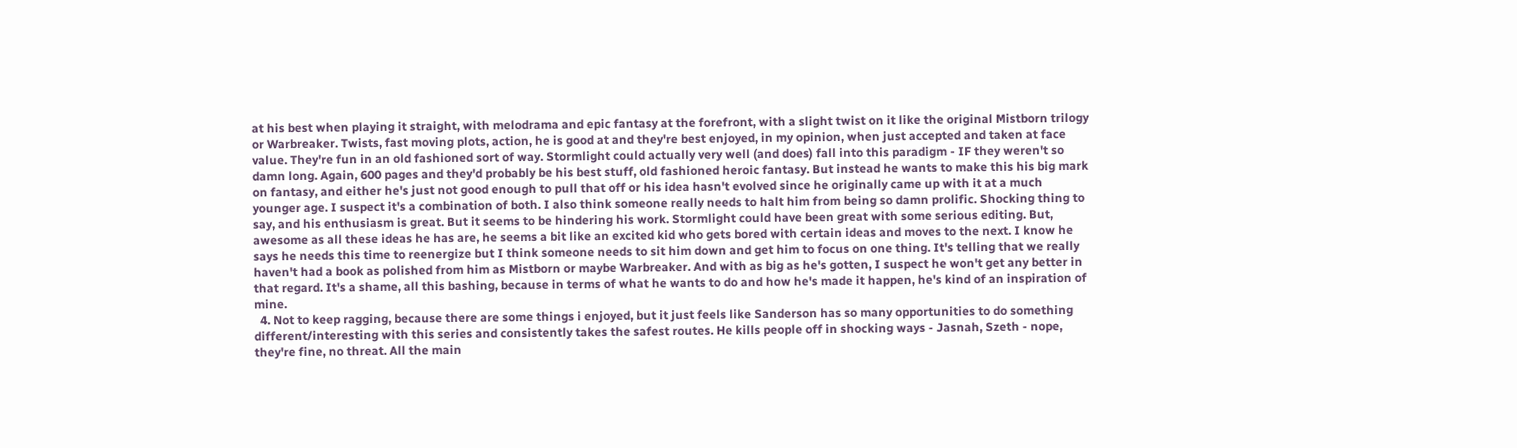at his best when playing it straight, with melodrama and epic fantasy at the forefront, with a slight twist on it like the original Mistborn trilogy or Warbreaker. Twists, fast moving plots, action, he is good at and they're best enjoyed, in my opinion, when just accepted and taken at face value. They're fun in an old fashioned sort of way. Stormlight could actually very well (and does) fall into this paradigm - IF they weren't so damn long. Again, 600 pages and they'd probably be his best stuff, old fashioned heroic fantasy. But instead he wants to make this his big mark on fantasy, and either he's just not good enough to pull that off or his idea hasn't evolved since he originally came up with it at a much younger age. I suspect it's a combination of both. I also think someone really needs to halt him from being so damn prolific. Shocking thing to say, and his enthusiasm is great. But it seems to be hindering his work. Stormlight could have been great with some serious editing. But, awesome as all these ideas he has are, he seems a bit like an excited kid who gets bored with certain ideas and moves to the next. I know he says he needs this time to reenergize but I think someone needs to sit him down and get him to focus on one thing. It's telling that we really haven't had a book as polished from him as Mistborn or maybe Warbreaker. And with as big as he's gotten, I suspect he won't get any better in that regard. It's a shame, all this bashing, because in terms of what he wants to do and how he's made it happen, he's kind of an inspiration of mine.
  4. Not to keep ragging, because there are some things i enjoyed, but it just feels like Sanderson has so many opportunities to do something different/interesting with this series and consistently takes the safest routes. He kills people off in shocking ways - Jasnah, Szeth - nope, they're fine, no threat. All the main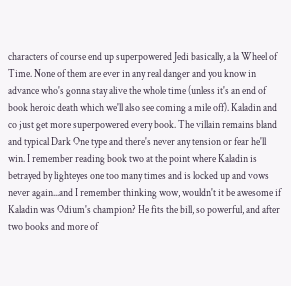characters of course end up superpowered Jedi basically, a la Wheel of Time. None of them are ever in any real danger and you know in advance who's gonna stay alive the whole time (unless it's an end of book heroic death which we'll also see coming a mile off). Kaladin and co just get more superpowered every book. The villain remains bland and typical Dark One type and there's never any tension or fear he'll win. I remember reading book two at the point where Kaladin is betrayed by lighteyes one too many times and is locked up and vows never again...and I remember thinking wow, wouldn't it be awesome if Kaladin was Odium's champion? He fits the bill, so powerful, and after two books and more of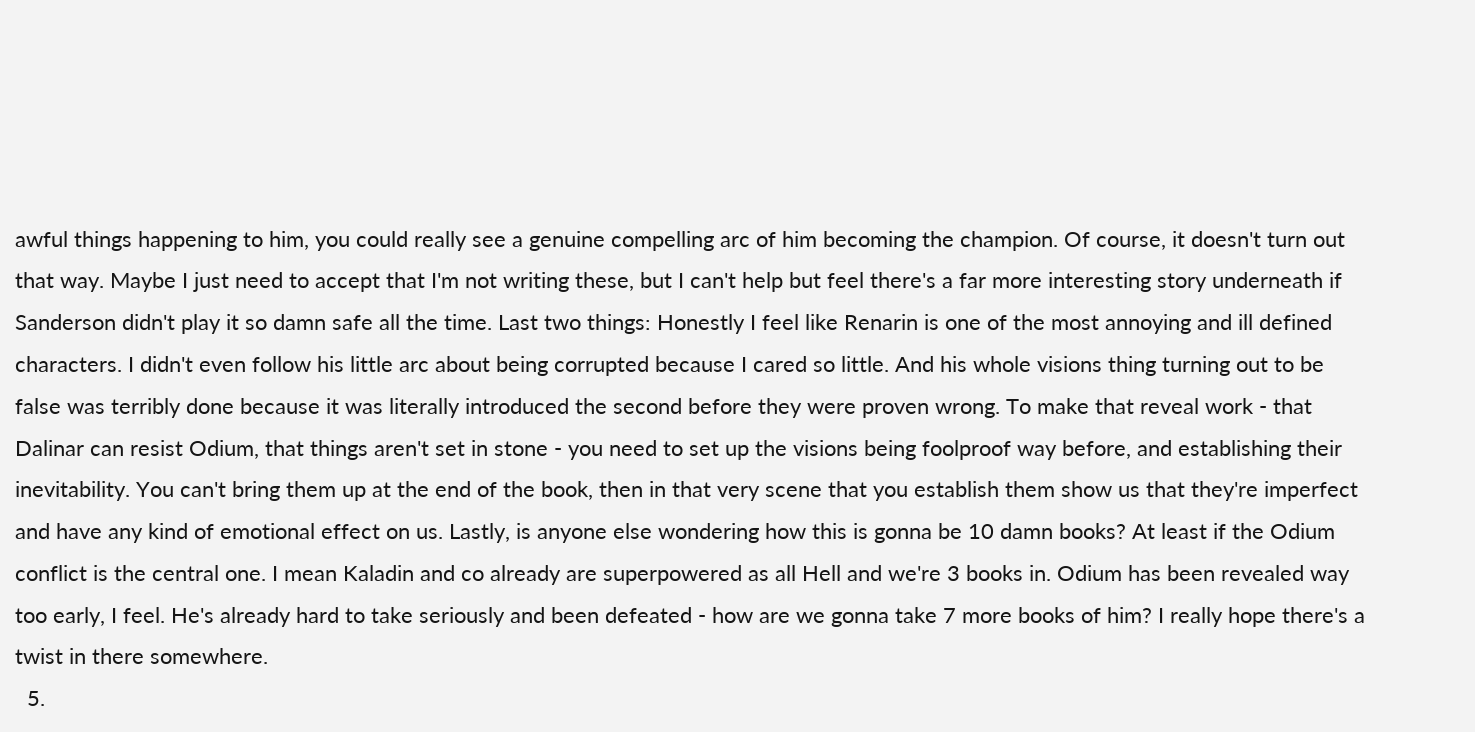awful things happening to him, you could really see a genuine compelling arc of him becoming the champion. Of course, it doesn't turn out that way. Maybe I just need to accept that I'm not writing these, but I can't help but feel there's a far more interesting story underneath if Sanderson didn't play it so damn safe all the time. Last two things: Honestly I feel like Renarin is one of the most annoying and ill defined characters. I didn't even follow his little arc about being corrupted because I cared so little. And his whole visions thing turning out to be false was terribly done because it was literally introduced the second before they were proven wrong. To make that reveal work - that Dalinar can resist Odium, that things aren't set in stone - you need to set up the visions being foolproof way before, and establishing their inevitability. You can't bring them up at the end of the book, then in that very scene that you establish them show us that they're imperfect and have any kind of emotional effect on us. Lastly, is anyone else wondering how this is gonna be 10 damn books? At least if the Odium conflict is the central one. I mean Kaladin and co already are superpowered as all Hell and we're 3 books in. Odium has been revealed way too early, I feel. He's already hard to take seriously and been defeated - how are we gonna take 7 more books of him? I really hope there's a twist in there somewhere.
  5.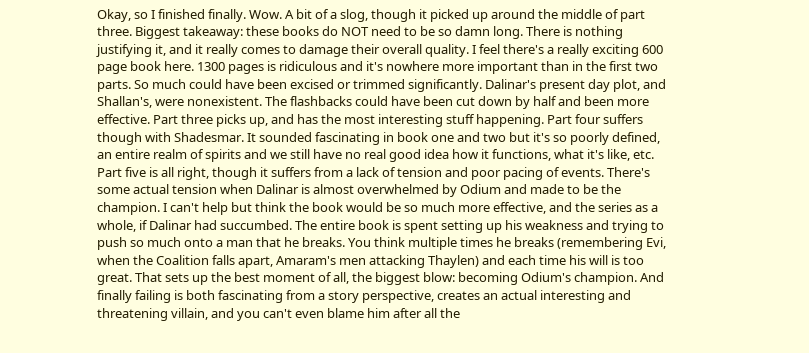Okay, so I finished finally. Wow. A bit of a slog, though it picked up around the middle of part three. Biggest takeaway: these books do NOT need to be so damn long. There is nothing justifying it, and it really comes to damage their overall quality. I feel there's a really exciting 600 page book here. 1300 pages is ridiculous and it's nowhere more important than in the first two parts. So much could have been excised or trimmed significantly. Dalinar's present day plot, and Shallan's, were nonexistent. The flashbacks could have been cut down by half and been more effective. Part three picks up, and has the most interesting stuff happening. Part four suffers though with Shadesmar. It sounded fascinating in book one and two but it's so poorly defined, an entire realm of spirits and we still have no real good idea how it functions, what it's like, etc. Part five is all right, though it suffers from a lack of tension and poor pacing of events. There's some actual tension when Dalinar is almost overwhelmed by Odium and made to be the champion. I can't help but think the book would be so much more effective, and the series as a whole, if Dalinar had succumbed. The entire book is spent setting up his weakness and trying to push so much onto a man that he breaks. You think multiple times he breaks (remembering Evi, when the Coalition falls apart, Amaram's men attacking Thaylen) and each time his will is too great. That sets up the best moment of all, the biggest blow: becoming Odium's champion. And finally failing is both fascinating from a story perspective, creates an actual interesting and threatening villain, and you can't even blame him after all the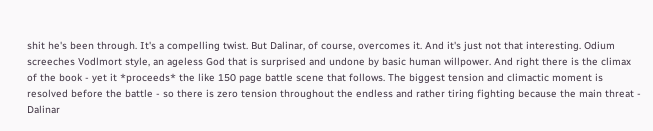shit he's been through. It's a compelling twist. But Dalinar, of course, overcomes it. And it's just not that interesting. Odium screeches Vodlmort style, an ageless God that is surprised and undone by basic human willpower. And right there is the climax of the book - yet it *proceeds* the like 150 page battle scene that follows. The biggest tension and climactic moment is resolved before the battle - so there is zero tension throughout the endless and rather tiring fighting because the main threat - Dalinar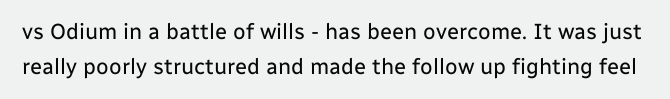vs Odium in a battle of wills - has been overcome. It was just really poorly structured and made the follow up fighting feel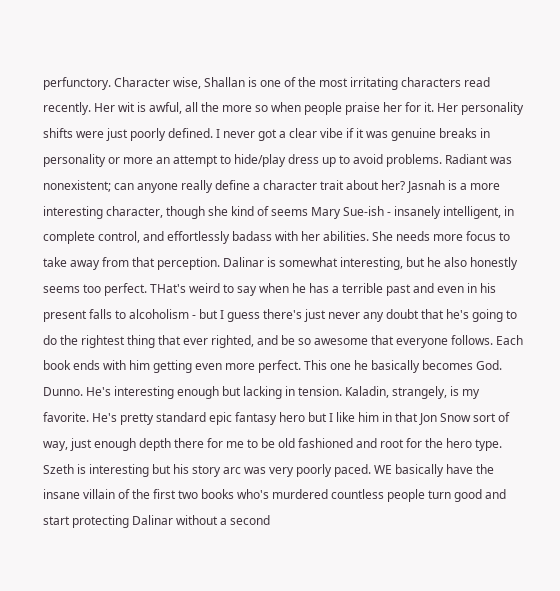perfunctory. Character wise, Shallan is one of the most irritating characters read recently. Her wit is awful, all the more so when people praise her for it. Her personality shifts were just poorly defined. I never got a clear vibe if it was genuine breaks in personality or more an attempt to hide/play dress up to avoid problems. Radiant was nonexistent; can anyone really define a character trait about her? Jasnah is a more interesting character, though she kind of seems Mary Sue-ish - insanely intelligent, in complete control, and effortlessly badass with her abilities. She needs more focus to take away from that perception. Dalinar is somewhat interesting, but he also honestly seems too perfect. THat's weird to say when he has a terrible past and even in his present falls to alcoholism - but I guess there's just never any doubt that he's going to do the rightest thing that ever righted, and be so awesome that everyone follows. Each book ends with him getting even more perfect. This one he basically becomes God. Dunno. He's interesting enough but lacking in tension. Kaladin, strangely, is my favorite. He's pretty standard epic fantasy hero but I like him in that Jon Snow sort of way, just enough depth there for me to be old fashioned and root for the hero type. Szeth is interesting but his story arc was very poorly paced. WE basically have the insane villain of the first two books who's murdered countless people turn good and start protecting Dalinar without a second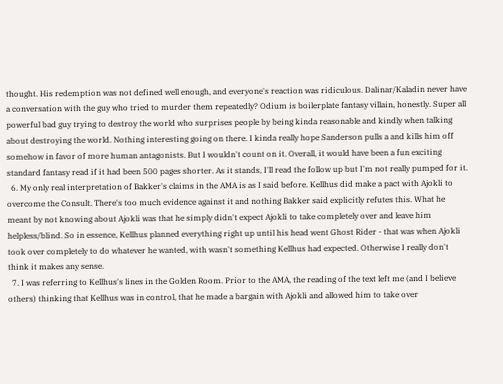thought. His redemption was not defined well enough, and everyone's reaction was ridiculous. Dalinar/Kaladin never have a conversation with the guy who tried to murder them repeatedly? Odium is boilerplate fantasy villain, honestly. Super all powerful bad guy trying to destroy the world who surprises people by being kinda reasonable and kindly when talking about destroying the world. Nothing interesting going on there. I kinda really hope Sanderson pulls a and kills him off somehow in favor of more human antagonists. But I wouldn't count on it. Overall, it would have been a fun exciting standard fantasy read if it had been 500 pages shorter. As it stands, I'll read the follow up but I'm not really pumped for it.
  6. My only real interpretation of Bakker's claims in the AMA is as I said before. Kellhus did make a pact with Ajokli to overcome the Consult. There's too much evidence against it and nothing Bakker said explicitly refutes this. What he meant by not knowing about Ajokli was that he simply didn't expect Ajokli to take completely over and leave him helpless/blind. So in essence, Kellhus planned everything right up until his head went Ghost Rider - that was when Ajokli took over completely to do whatever he wanted, with wasn't something Kellhus had expected. Otherwise I really don't think it makes any sense.
  7. I was referring to Kellhus's lines in the Golden Room. Prior to the AMA, the reading of the text left me (and I believe others) thinking that Kellhus was in control, that he made a bargain with Ajokli and allowed him to take over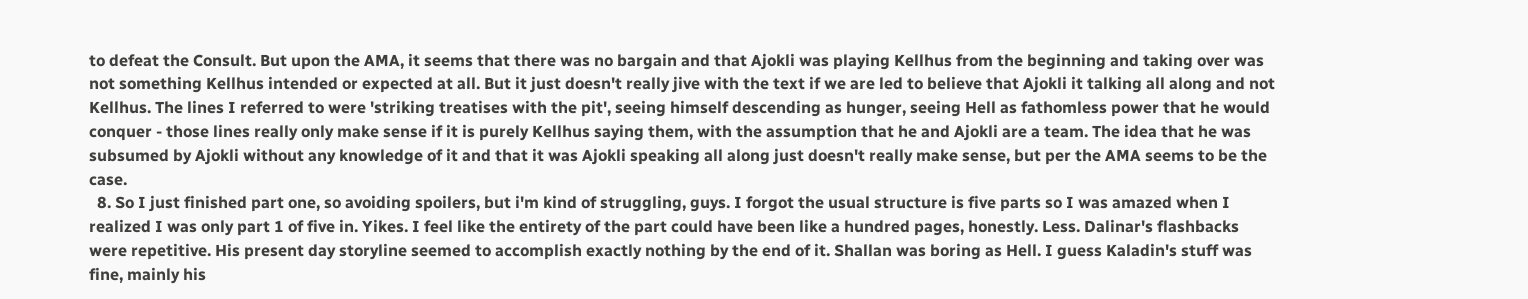to defeat the Consult. But upon the AMA, it seems that there was no bargain and that Ajokli was playing Kellhus from the beginning and taking over was not something Kellhus intended or expected at all. But it just doesn't really jive with the text if we are led to believe that Ajokli it talking all along and not Kellhus. The lines I referred to were 'striking treatises with the pit', seeing himself descending as hunger, seeing Hell as fathomless power that he would conquer - those lines really only make sense if it is purely Kellhus saying them, with the assumption that he and Ajokli are a team. The idea that he was subsumed by Ajokli without any knowledge of it and that it was Ajokli speaking all along just doesn't really make sense, but per the AMA seems to be the case.
  8. So I just finished part one, so avoiding spoilers, but i'm kind of struggling, guys. I forgot the usual structure is five parts so I was amazed when I realized I was only part 1 of five in. Yikes. I feel like the entirety of the part could have been like a hundred pages, honestly. Less. Dalinar's flashbacks were repetitive. His present day storyline seemed to accomplish exactly nothing by the end of it. Shallan was boring as Hell. I guess Kaladin's stuff was fine, mainly his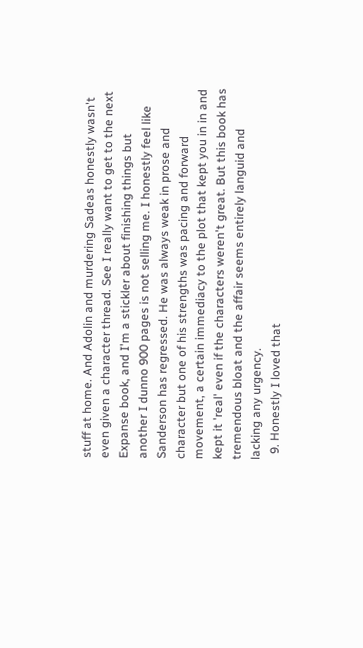stuff at home. And Adolin and murdering Sadeas honestly wasn't even given a character thread. See I really want to get to the next Expanse book, and I'm a stickler about finishing things but another I dunno 900 pages is not selling me. I honestly feel like Sanderson has regressed. He was always weak in prose and character but one of his strengths was pacing and forward movement, a certain immediacy to the plot that kept you in in and kept it 'real' even if the characters weren't great. But this book has tremendous bloat and the affair seems entirely languid and lacking any urgency.
  9. Honestly I loved that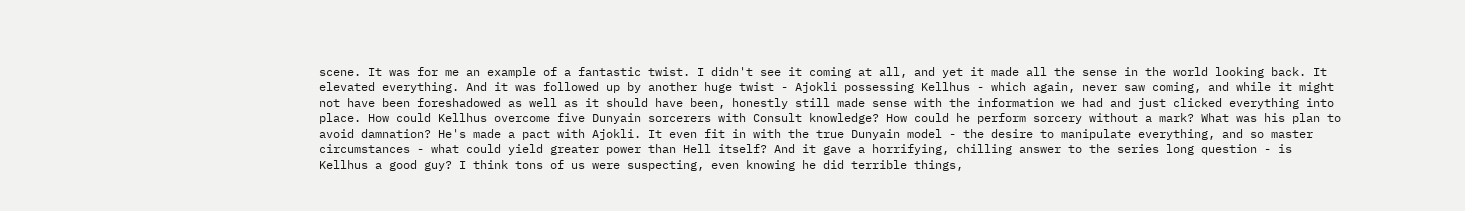scene. It was for me an example of a fantastic twist. I didn't see it coming at all, and yet it made all the sense in the world looking back. It elevated everything. And it was followed up by another huge twist - Ajokli possessing Kellhus - which again, never saw coming, and while it might not have been foreshadowed as well as it should have been, honestly still made sense with the information we had and just clicked everything into place. How could Kellhus overcome five Dunyain sorcerers with Consult knowledge? How could he perform sorcery without a mark? What was his plan to avoid damnation? He's made a pact with Ajokli. It even fit in with the true Dunyain model - the desire to manipulate everything, and so master circumstances - what could yield greater power than Hell itself? And it gave a horrifying, chilling answer to the series long question - is Kellhus a good guy? I think tons of us were suspecting, even knowing he did terrible things,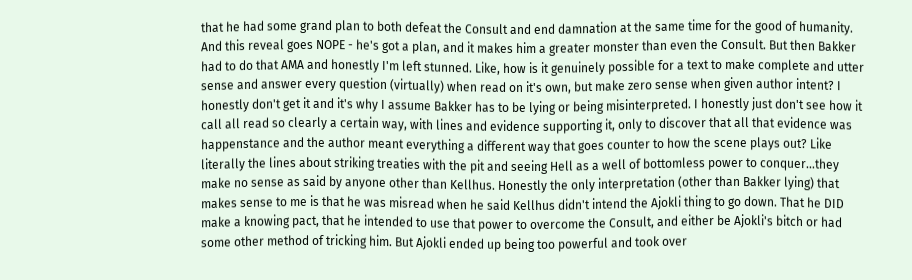that he had some grand plan to both defeat the Consult and end damnation at the same time for the good of humanity. And this reveal goes NOPE - he's got a plan, and it makes him a greater monster than even the Consult. But then Bakker had to do that AMA and honestly I'm left stunned. Like, how is it genuinely possible for a text to make complete and utter sense and answer every question (virtually) when read on it's own, but make zero sense when given author intent? I honestly don't get it and it's why I assume Bakker has to be lying or being misinterpreted. I honestly just don't see how it call all read so clearly a certain way, with lines and evidence supporting it, only to discover that all that evidence was happenstance and the author meant everything a different way that goes counter to how the scene plays out? Like literally the lines about striking treaties with the pit and seeing Hell as a well of bottomless power to conquer...they make no sense as said by anyone other than Kellhus. Honestly the only interpretation (other than Bakker lying) that makes sense to me is that he was misread when he said Kellhus didn't intend the Ajokli thing to go down. That he DID make a knowing pact, that he intended to use that power to overcome the Consult, and either be Ajokli's bitch or had some other method of tricking him. But Ajokli ended up being too powerful and took over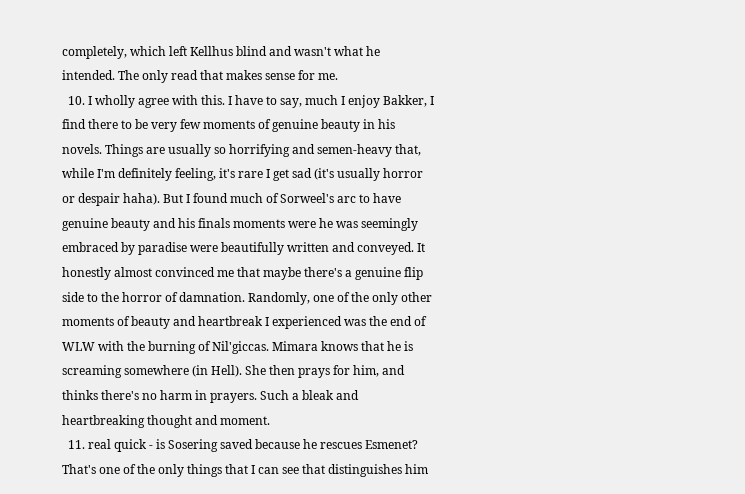completely, which left Kellhus blind and wasn't what he intended. The only read that makes sense for me.
  10. I wholly agree with this. I have to say, much I enjoy Bakker, I find there to be very few moments of genuine beauty in his novels. Things are usually so horrifying and semen-heavy that, while I'm definitely feeling, it's rare I get sad (it's usually horror or despair haha). But I found much of Sorweel's arc to have genuine beauty and his finals moments were he was seemingly embraced by paradise were beautifully written and conveyed. It honestly almost convinced me that maybe there's a genuine flip side to the horror of damnation. Randomly, one of the only other moments of beauty and heartbreak I experienced was the end of WLW with the burning of Nil'giccas. Mimara knows that he is screaming somewhere (in Hell). She then prays for him, and thinks there's no harm in prayers. Such a bleak and heartbreaking thought and moment.
  11. real quick - is Sosering saved because he rescues Esmenet? That's one of the only things that I can see that distinguishes him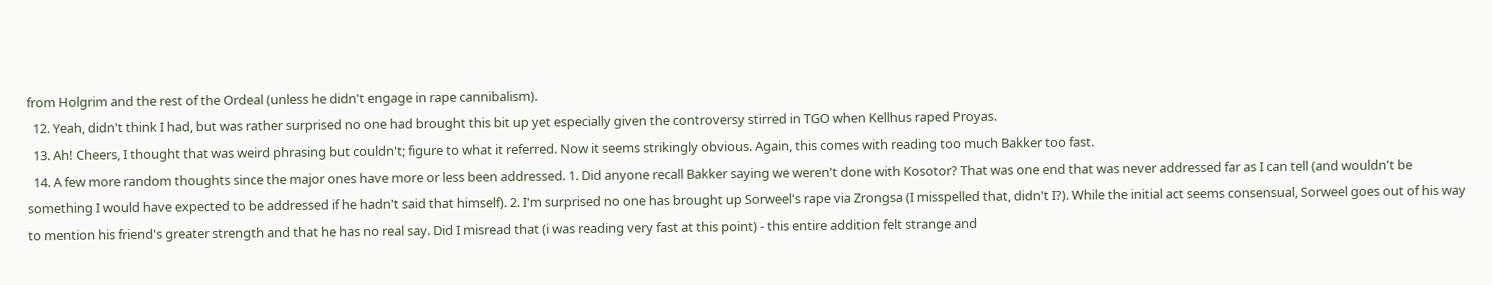from Holgrim and the rest of the Ordeal (unless he didn't engage in rape cannibalism).
  12. Yeah, didn't think I had, but was rather surprised no one had brought this bit up yet especially given the controversy stirred in TGO when Kellhus raped Proyas.
  13. Ah! Cheers, I thought that was weird phrasing but couldn't; figure to what it referred. Now it seems strikingly obvious. Again, this comes with reading too much Bakker too fast.
  14. A few more random thoughts since the major ones have more or less been addressed. 1. Did anyone recall Bakker saying we weren't done with Kosotor? That was one end that was never addressed far as I can tell (and wouldn't be something I would have expected to be addressed if he hadn't said that himself). 2. I'm surprised no one has brought up Sorweel's rape via Zrongsa (I misspelled that, didn't I?). While the initial act seems consensual, Sorweel goes out of his way to mention his friend's greater strength and that he has no real say. Did I misread that (i was reading very fast at this point) - this entire addition felt strange and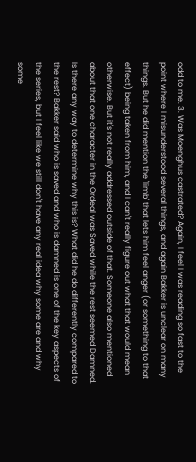odd to me. 3. Was Moenghus castrated? Again, I feel I was reading so fast to the point where I misunderstood several things, and again Bakker is unclear on many things. But he did mention the 'limb' that lets him feel anger (or something to that effect) being taken from him, and I can't really figure out what that would mean otherwise. But it's not really addressed outside of that. Someone also mentioned about that one character in the Ordeal was Saved while the rest seemed Damned. Is there any way to determine why this is? What did he do differently compared to the rest? Bakker said who is saved and who is damned is one of the key aspects of the series, but I feel like we still don't have any real idea why some are and why some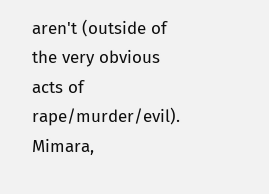aren't (outside of the very obvious acts of rape/murder/evil). Mimara,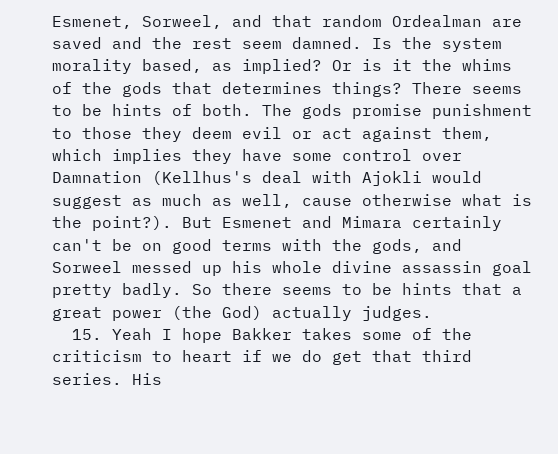Esmenet, Sorweel, and that random Ordealman are saved and the rest seem damned. Is the system morality based, as implied? Or is it the whims of the gods that determines things? There seems to be hints of both. The gods promise punishment to those they deem evil or act against them, which implies they have some control over Damnation (Kellhus's deal with Ajokli would suggest as much as well, cause otherwise what is the point?). But Esmenet and Mimara certainly can't be on good terms with the gods, and Sorweel messed up his whole divine assassin goal pretty badly. So there seems to be hints that a great power (the God) actually judges.
  15. Yeah I hope Bakker takes some of the criticism to heart if we do get that third series. His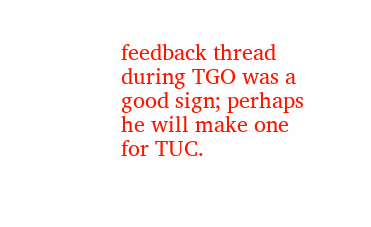feedback thread during TGO was a good sign; perhaps he will make one for TUC.